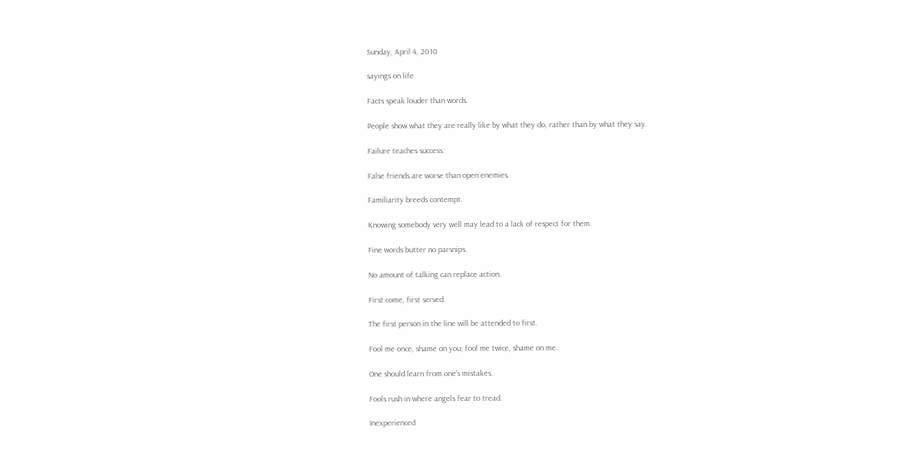Sunday, April 4, 2010

sayings on life

Facts speak louder than words.

People show what they are really like by what they do, rather than by what they say.

Failure teaches success.

False friends are worse than open enemies.

Familiarity breeds contempt.

Knowing somebody very well may lead to a lack of respect for them.

Fine words butter no parsnips.

No amount of talking can replace action.

First come, first served.

The first person in the line will be attended to first.

Fool me once, shame on you; fool me twice, shame on me.

One should learn from one's mistakes.

Fools rush in where angels fear to tread.

Inexperienced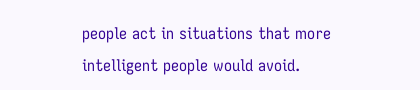people act in situations that more intelligent people would avoid.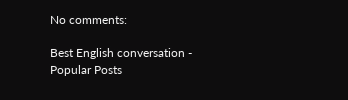No comments:

Best English conversation - Popular Posts